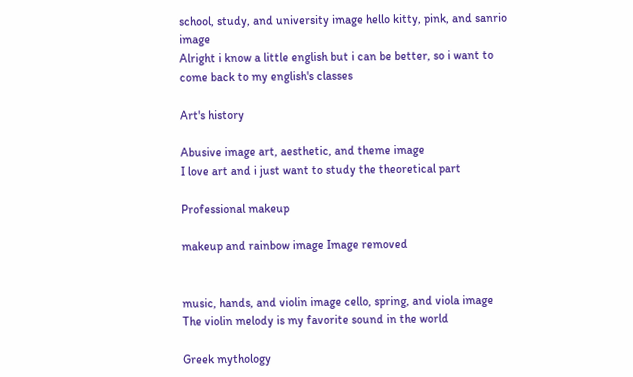school, study, and university image hello kitty, pink, and sanrio image
Alright i know a little english but i can be better, so i want to come back to my english's classes

Art's history

Abusive image art, aesthetic, and theme image
I love art and i just want to study the theoretical part

Professional makeup

makeup and rainbow image Image removed


music, hands, and violin image cello, spring, and viola image
The violin melody is my favorite sound in the world

Greek mythology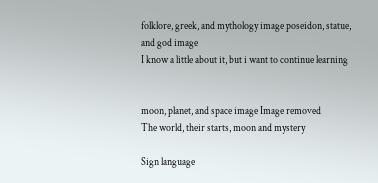folklore, greek, and mythology image poseidon, statue, and god image
I know a little about it, but i want to continue learning


moon, planet, and space image Image removed
The world, their starts, moon and mystery

Sign language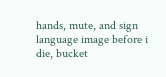hands, mute, and sign language image before i die, bucket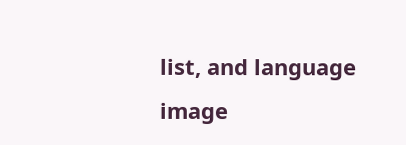list, and language image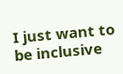I just want to be inclusive